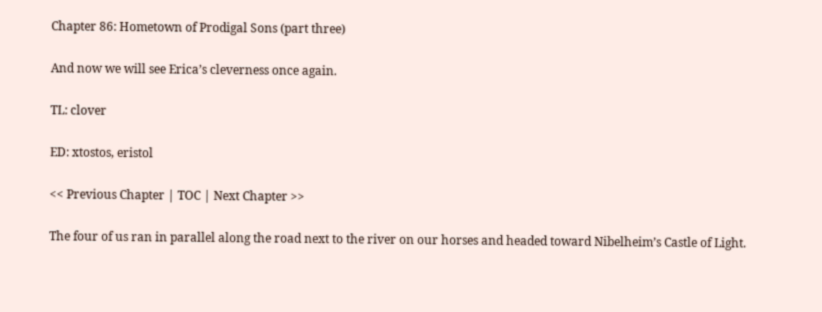Chapter 86: Hometown of Prodigal Sons (part three)

And now we will see Erica’s cleverness once again.

TL: clover

ED: xtostos, eristol

<< Previous Chapter | TOC | Next Chapter >>

The four of us ran in parallel along the road next to the river on our horses and headed toward Nibelheim’s Castle of Light.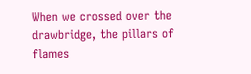When we crossed over the drawbridge, the pillars of flames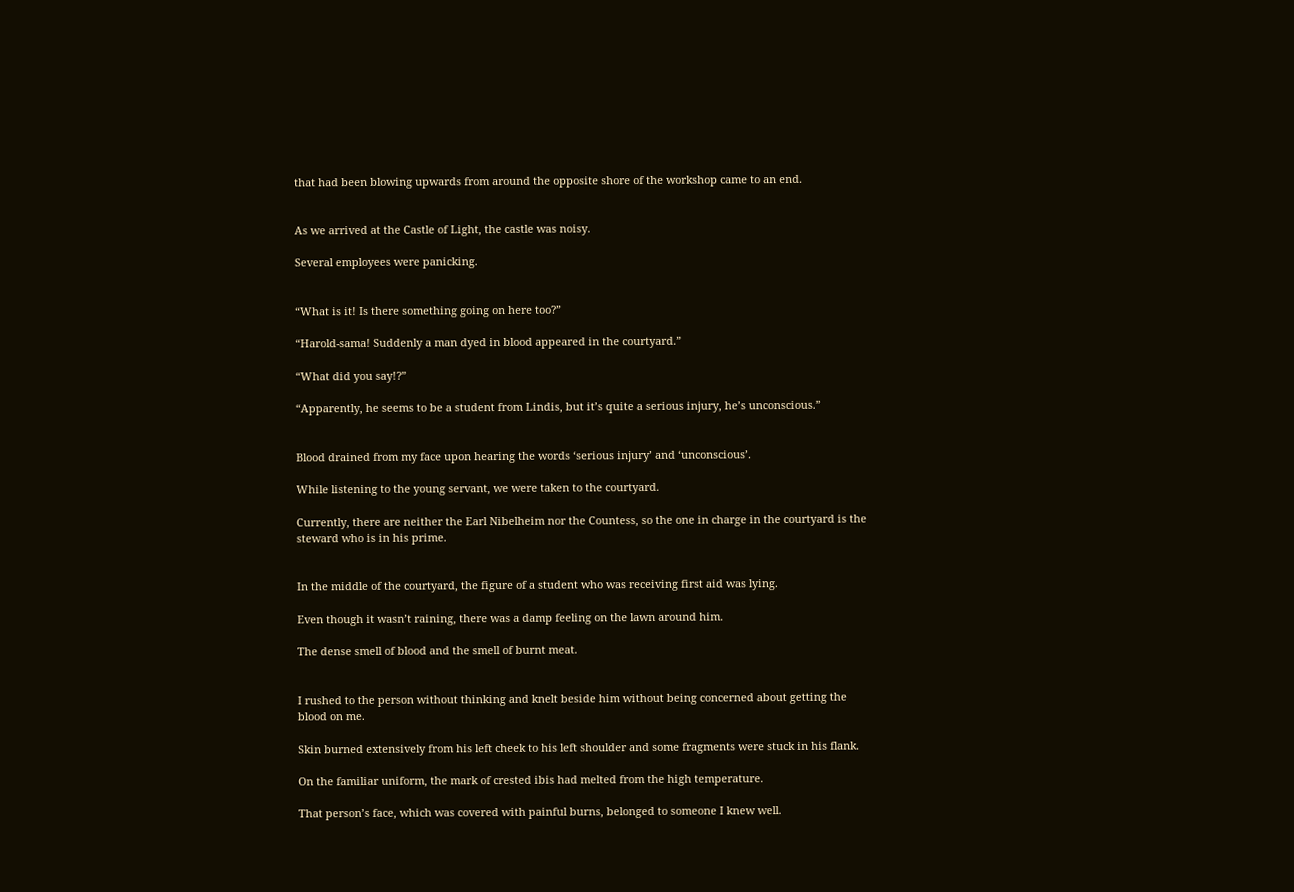that had been blowing upwards from around the opposite shore of the workshop came to an end.


As we arrived at the Castle of Light, the castle was noisy.

Several employees were panicking.


“What is it! Is there something going on here too?”

“Harold-sama! Suddenly a man dyed in blood appeared in the courtyard.”

“What did you say!?”

“Apparently, he seems to be a student from Lindis, but it’s quite a serious injury, he’s unconscious.”


Blood drained from my face upon hearing the words ‘serious injury’ and ‘unconscious’.

While listening to the young servant, we were taken to the courtyard.

Currently, there are neither the Earl Nibelheim nor the Countess, so the one in charge in the courtyard is the steward who is in his prime.


In the middle of the courtyard, the figure of a student who was receiving first aid was lying.

Even though it wasn’t raining, there was a damp feeling on the lawn around him.

The dense smell of blood and the smell of burnt meat.


I rushed to the person without thinking and knelt beside him without being concerned about getting the blood on me.

Skin burned extensively from his left cheek to his left shoulder and some fragments were stuck in his flank.

On the familiar uniform, the mark of crested ibis had melted from the high temperature.

That person’s face, which was covered with painful burns, belonged to someone I knew well.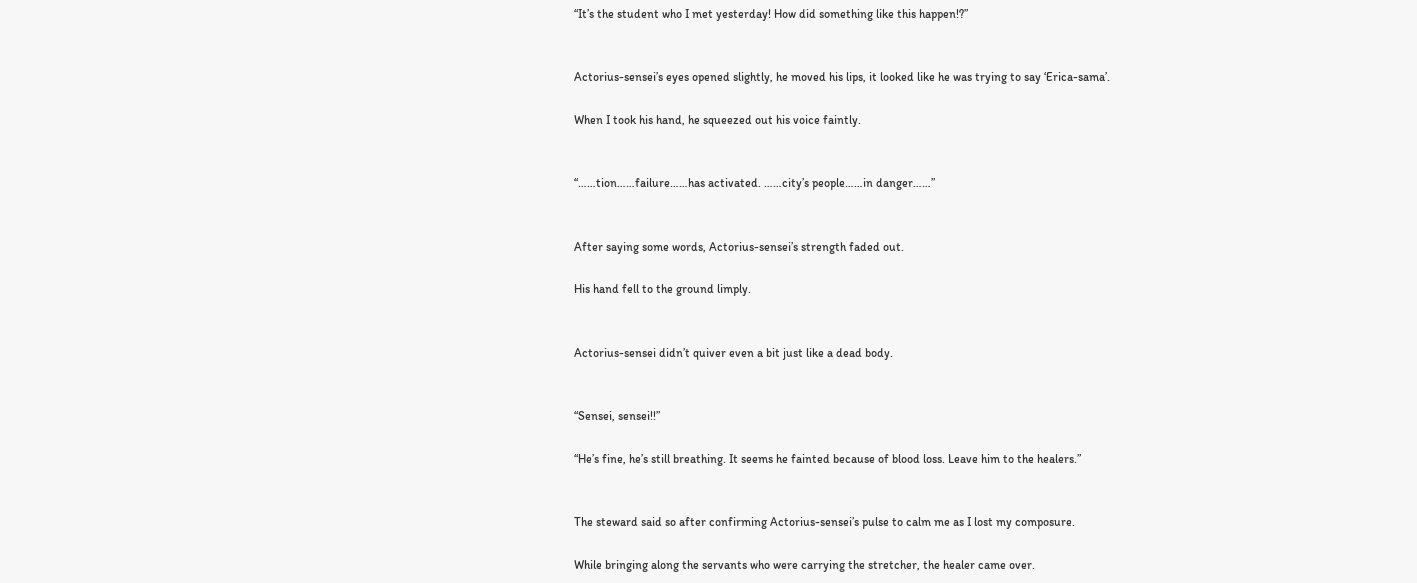“It’s the student who I met yesterday! How did something like this happen!?”


Actorius-sensei’s eyes opened slightly, he moved his lips, it looked like he was trying to say ‘Erica-sama’.

When I took his hand, he squeezed out his voice faintly.


“……tion……failure……has activated. ……city’s people……in danger……”


After saying some words, Actorius-sensei’s strength faded out.

His hand fell to the ground limply.


Actorius-sensei didn’t quiver even a bit just like a dead body.


“Sensei, sensei!!”

“He’s fine, he’s still breathing. It seems he fainted because of blood loss. Leave him to the healers.”


The steward said so after confirming Actorius-sensei’s pulse to calm me as I lost my composure.

While bringing along the servants who were carrying the stretcher, the healer came over.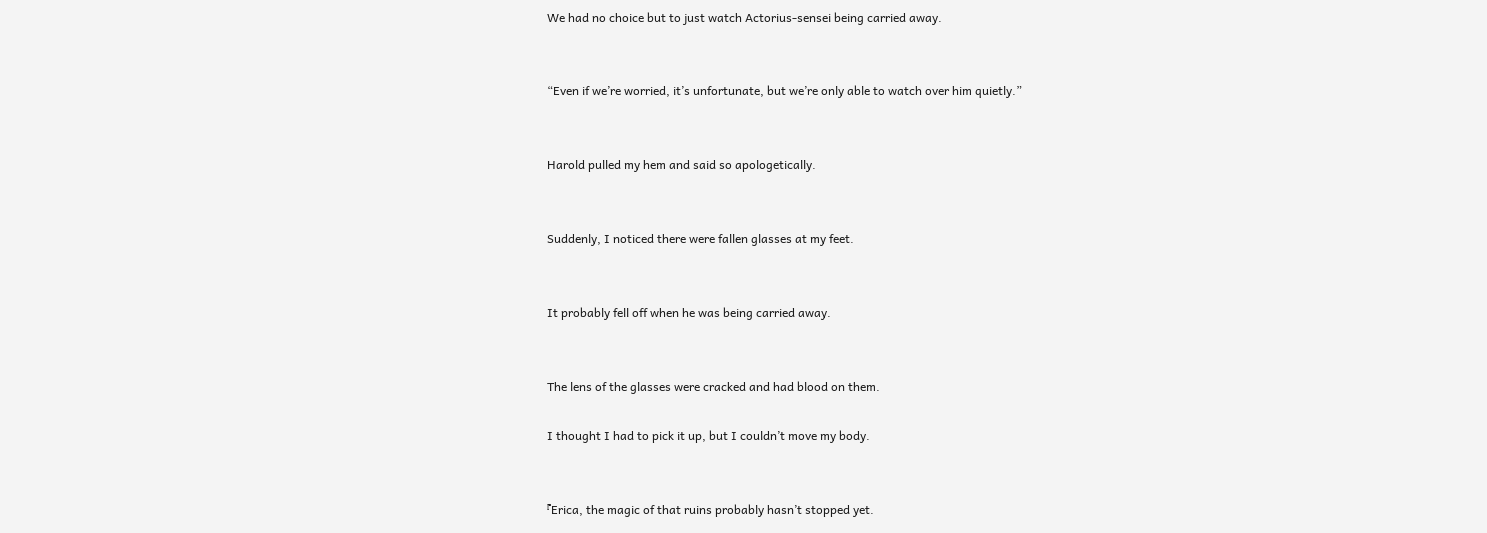We had no choice but to just watch Actorius-sensei being carried away.


“Even if we’re worried, it’s unfortunate, but we’re only able to watch over him quietly.”


Harold pulled my hem and said so apologetically.


Suddenly, I noticed there were fallen glasses at my feet.


It probably fell off when he was being carried away.


The lens of the glasses were cracked and had blood on them.

I thought I had to pick it up, but I couldn’t move my body.


『Erica, the magic of that ruins probably hasn’t stopped yet.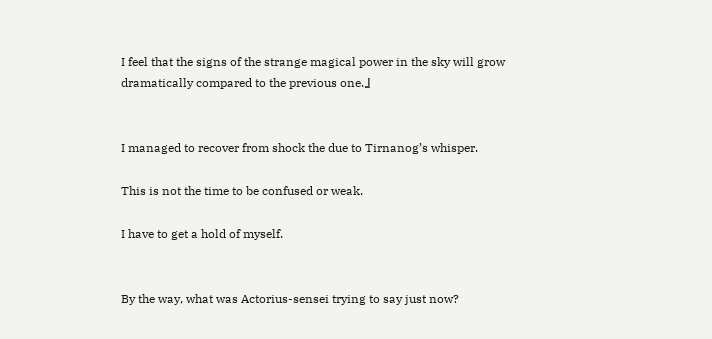I feel that the signs of the strange magical power in the sky will grow dramatically compared to the previous one.』


I managed to recover from shock the due to Tirnanog’s whisper.

This is not the time to be confused or weak.

I have to get a hold of myself.


By the way, what was Actorius-sensei trying to say just now?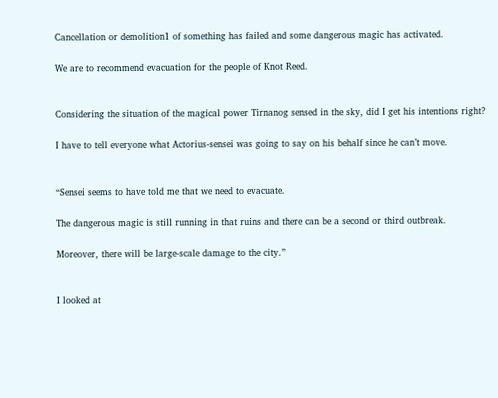Cancellation or demolition1 of something has failed and some dangerous magic has activated.

We are to recommend evacuation for the people of Knot Reed.


Considering the situation of the magical power Tirnanog sensed in the sky, did I get his intentions right?

I have to tell everyone what Actorius-sensei was going to say on his behalf since he can’t move.


“Sensei seems to have told me that we need to evacuate.

The dangerous magic is still running in that ruins and there can be a second or third outbreak.

Moreover, there will be large-scale damage to the city.”


I looked at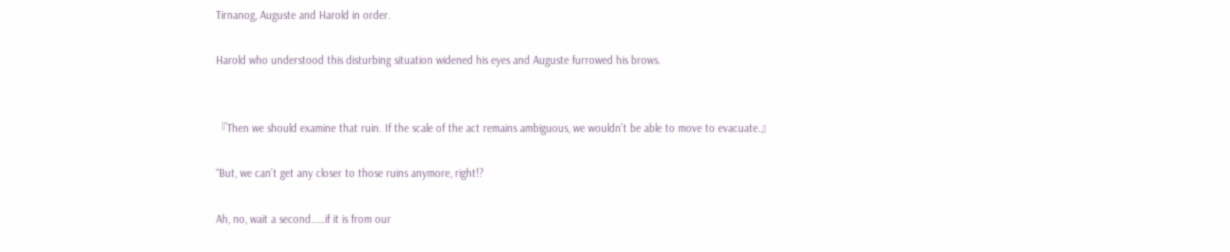Tirnanog, Auguste and Harold in order.

Harold who understood this disturbing situation widened his eyes and Auguste furrowed his brows.


『Then we should examine that ruin. If the scale of the act remains ambiguous, we wouldn’t be able to move to evacuate.』

“But, we can’t get any closer to those ruins anymore, right!?

Ah, no, wait a second……if it is from our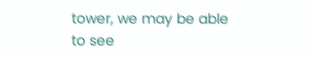tower, we may be able to see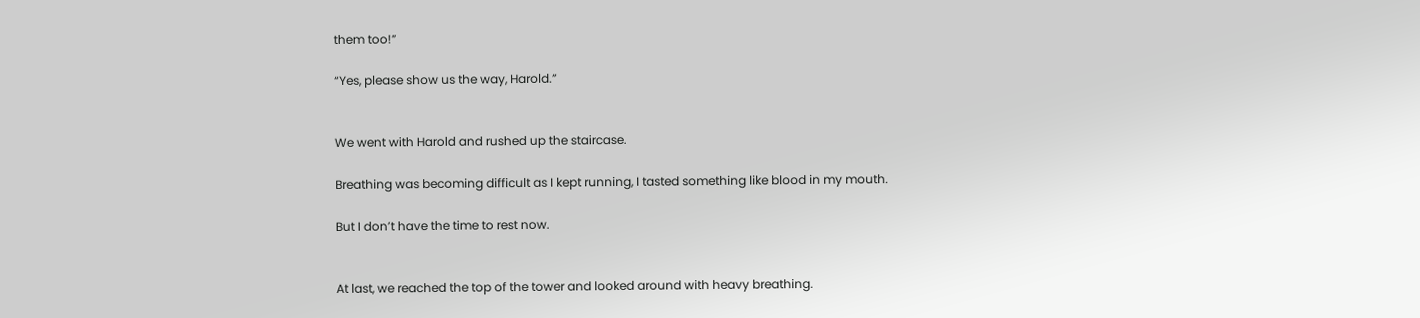them too!”

“Yes, please show us the way, Harold.”


We went with Harold and rushed up the staircase.

Breathing was becoming difficult as I kept running, I tasted something like blood in my mouth.

But I don’t have the time to rest now.


At last, we reached the top of the tower and looked around with heavy breathing.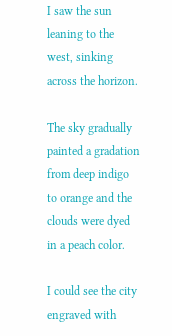I saw the sun leaning to the west, sinking across the horizon.

The sky gradually painted a gradation from deep indigo to orange and the clouds were dyed in a peach color.

I could see the city engraved with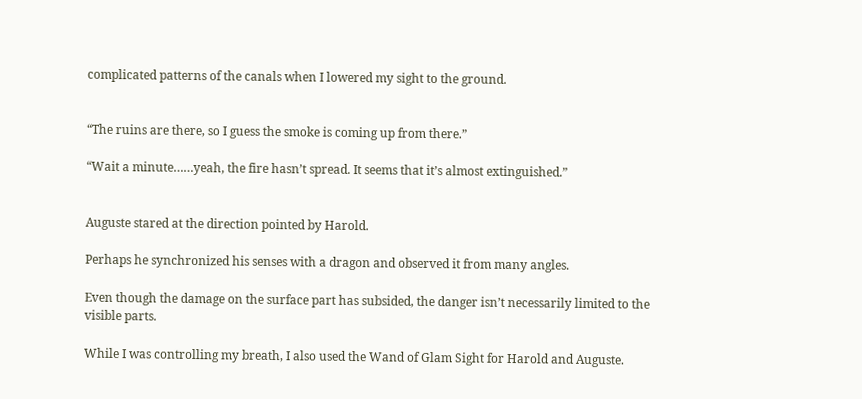complicated patterns of the canals when I lowered my sight to the ground.


“The ruins are there, so I guess the smoke is coming up from there.”

“Wait a minute……yeah, the fire hasn’t spread. It seems that it’s almost extinguished.”


Auguste stared at the direction pointed by Harold.

Perhaps he synchronized his senses with a dragon and observed it from many angles.

Even though the damage on the surface part has subsided, the danger isn’t necessarily limited to the visible parts.

While I was controlling my breath, I also used the Wand of Glam Sight for Harold and Auguste.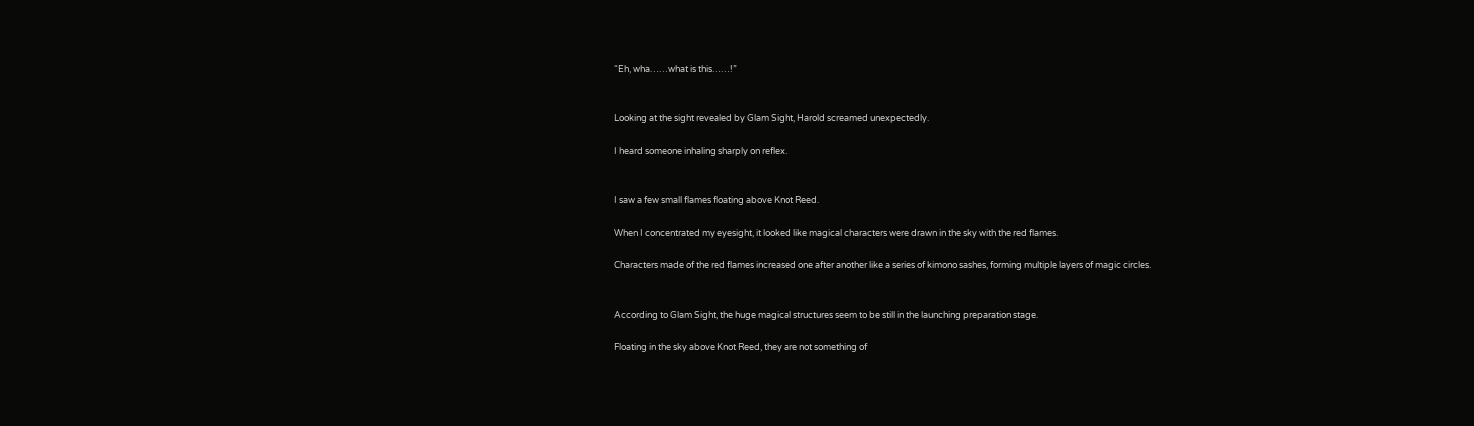“Eh, wha……what is this……!”


Looking at the sight revealed by Glam Sight, Harold screamed unexpectedly.

I heard someone inhaling sharply on reflex.


I saw a few small flames floating above Knot Reed.

When I concentrated my eyesight, it looked like magical characters were drawn in the sky with the red flames.

Characters made of the red flames increased one after another like a series of kimono sashes, forming multiple layers of magic circles.


According to Glam Sight, the huge magical structures seem to be still in the launching preparation stage.

Floating in the sky above Knot Reed, they are not something of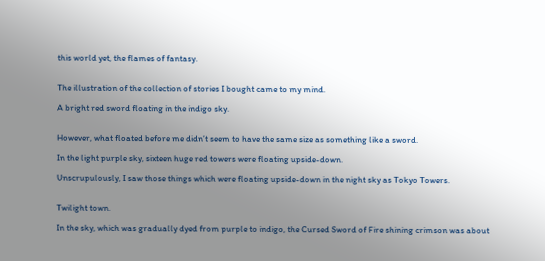this world yet, the flames of fantasy.


The illustration of the collection of stories I bought came to my mind.

A bright red sword floating in the indigo sky.


However, what floated before me didn’t seem to have the same size as something like a sword.

In the light purple sky, sixteen huge red towers were floating upside-down.

Unscrupulously, I saw those things which were floating upside-down in the night sky as Tokyo Towers.


Twilight town.

In the sky, which was gradually dyed from purple to indigo, the Cursed Sword of Fire shining crimson was about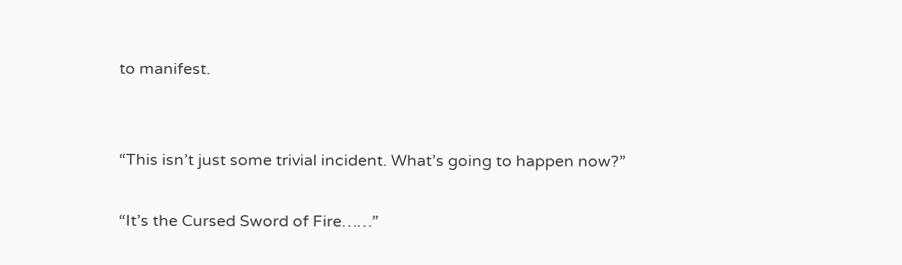to manifest.


“This isn’t just some trivial incident. What’s going to happen now?”

“It’s the Cursed Sword of Fire……”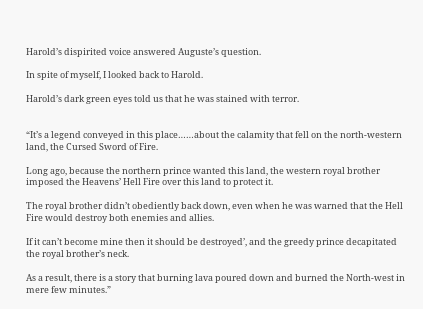Harold’s dispirited voice answered Auguste’s question.

In spite of myself, I looked back to Harold.

Harold’s dark green eyes told us that he was stained with terror.


“It’s a legend conveyed in this place……about the calamity that fell on the north-western land, the Cursed Sword of Fire.

Long ago, because the northern prince wanted this land, the western royal brother imposed the Heavens’ Hell Fire over this land to protect it.

The royal brother didn’t obediently back down, even when he was warned that the Hell Fire would destroy both enemies and allies.

If it can’t become mine then it should be destroyed’, and the greedy prince decapitated the royal brother’s neck.

As a result, there is a story that burning lava poured down and burned the North-west in mere few minutes.”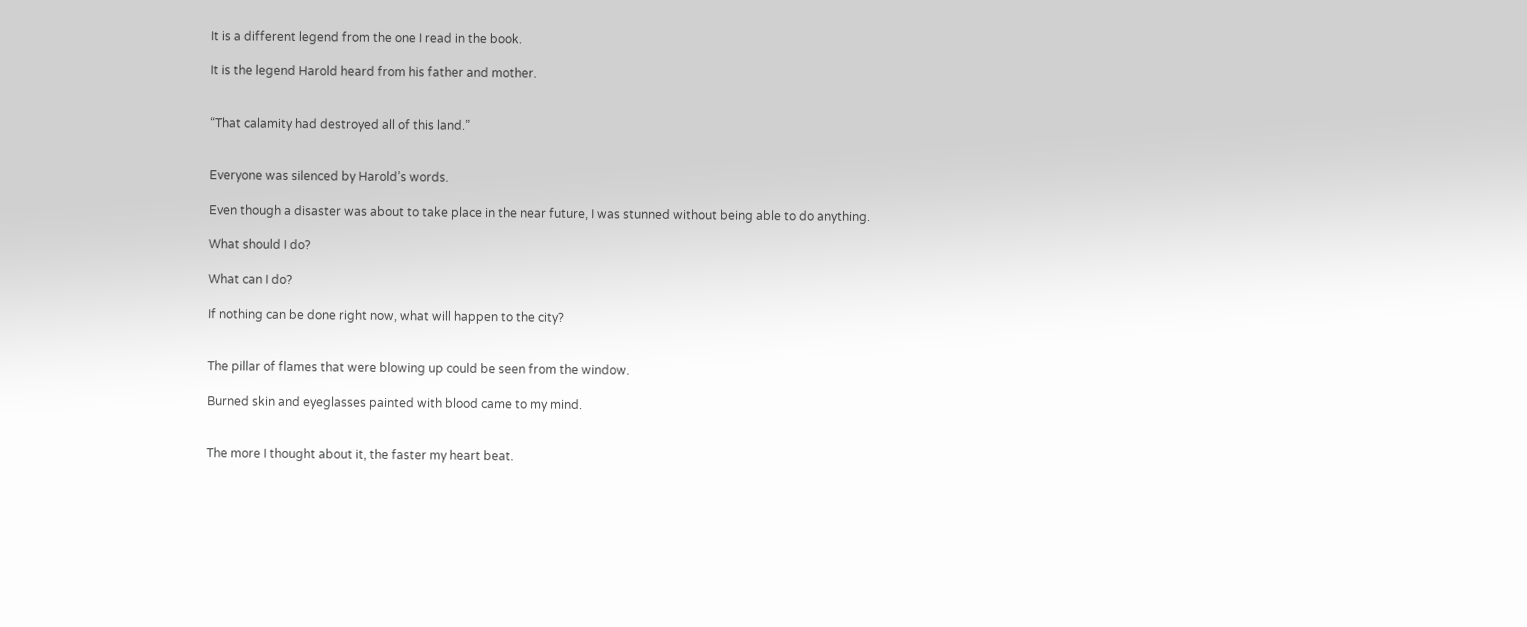It is a different legend from the one I read in the book.

It is the legend Harold heard from his father and mother.


“That calamity had destroyed all of this land.”


Everyone was silenced by Harold’s words.

Even though a disaster was about to take place in the near future, I was stunned without being able to do anything.

What should I do?

What can I do?

If nothing can be done right now, what will happen to the city?


The pillar of flames that were blowing up could be seen from the window.

Burned skin and eyeglasses painted with blood came to my mind.


The more I thought about it, the faster my heart beat.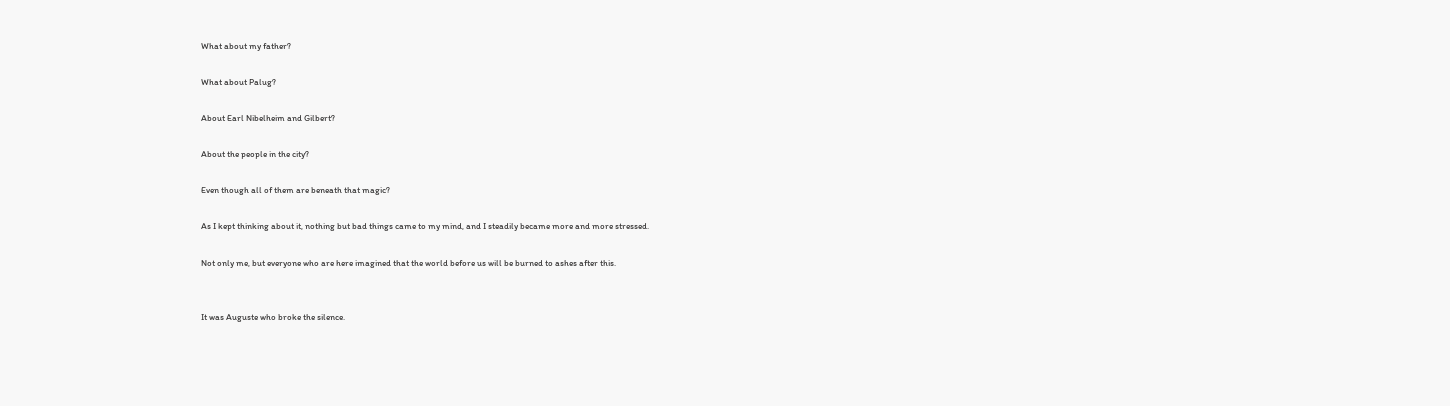What about my father?

What about Palug?

About Earl Nibelheim and Gilbert?

About the people in the city?

Even though all of them are beneath that magic?

As I kept thinking about it, nothing but bad things came to my mind, and I steadily became more and more stressed.

Not only me, but everyone who are here imagined that the world before us will be burned to ashes after this.


It was Auguste who broke the silence.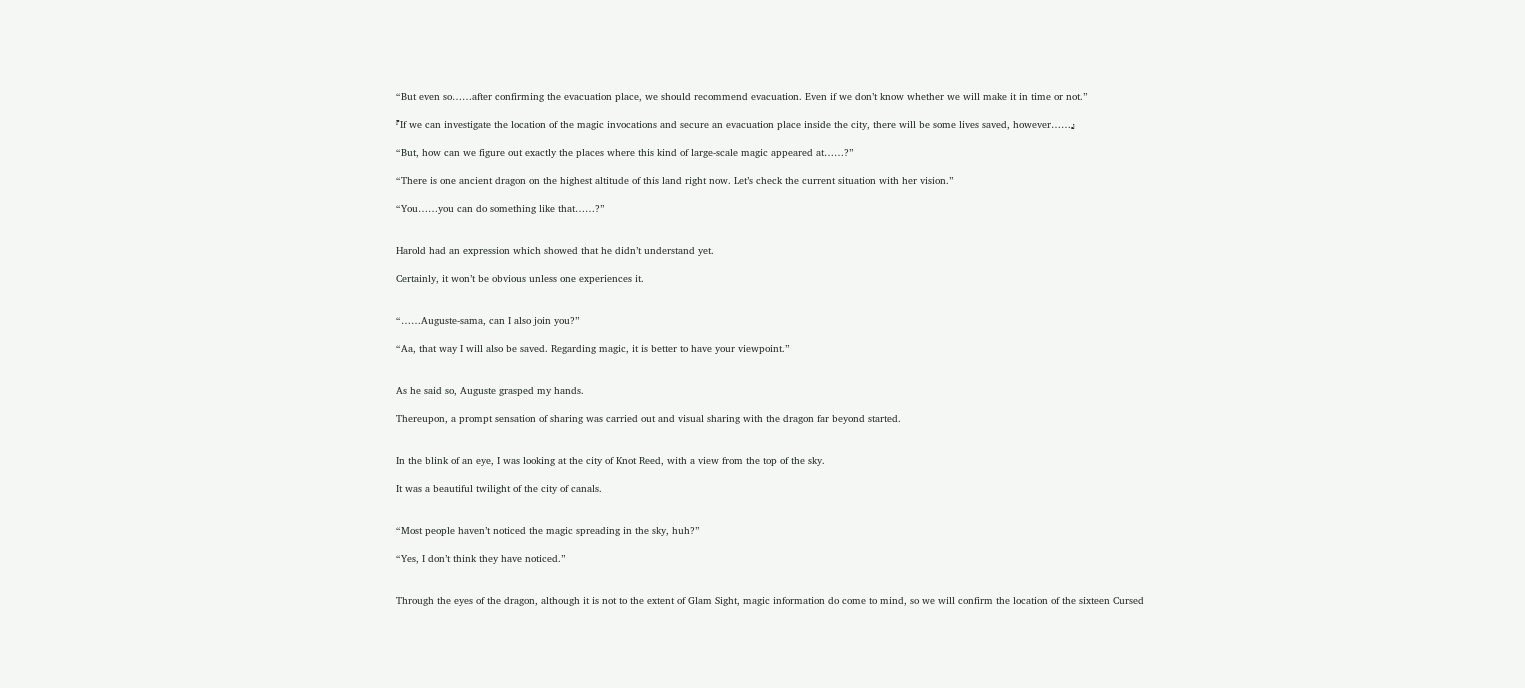“But even so……after confirming the evacuation place, we should recommend evacuation. Even if we don’t know whether we will make it in time or not.”

『If we can investigate the location of the magic invocations and secure an evacuation place inside the city, there will be some lives saved, however……』

“But, how can we figure out exactly the places where this kind of large-scale magic appeared at……?”

“There is one ancient dragon on the highest altitude of this land right now. Let’s check the current situation with her vision.”

“You……you can do something like that……?”


Harold had an expression which showed that he didn’t understand yet.

Certainly, it won’t be obvious unless one experiences it.


“……Auguste-sama, can I also join you?”

“Aa, that way I will also be saved. Regarding magic, it is better to have your viewpoint.”


As he said so, Auguste grasped my hands.

Thereupon, a prompt sensation of sharing was carried out and visual sharing with the dragon far beyond started.


In the blink of an eye, I was looking at the city of Knot Reed, with a view from the top of the sky.

It was a beautiful twilight of the city of canals.


“Most people haven’t noticed the magic spreading in the sky, huh?”

“Yes, I don’t think they have noticed.”


Through the eyes of the dragon, although it is not to the extent of Glam Sight, magic information do come to mind, so we will confirm the location of the sixteen Cursed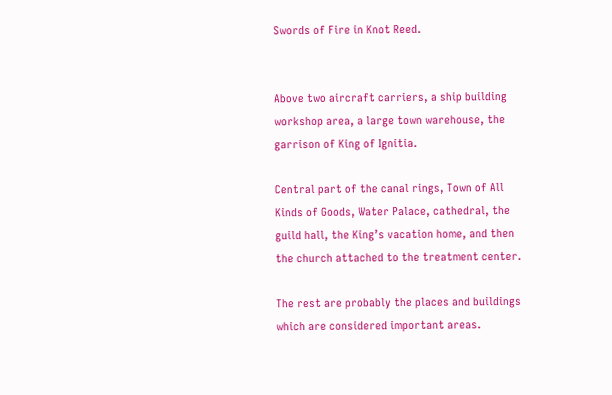Swords of Fire in Knot Reed.


Above two aircraft carriers, a ship building workshop area, a large town warehouse, the garrison of King of Ignitia.

Central part of the canal rings, Town of All Kinds of Goods, Water Palace, cathedral, the guild hall, the King’s vacation home, and then the church attached to the treatment center.

The rest are probably the places and buildings which are considered important areas.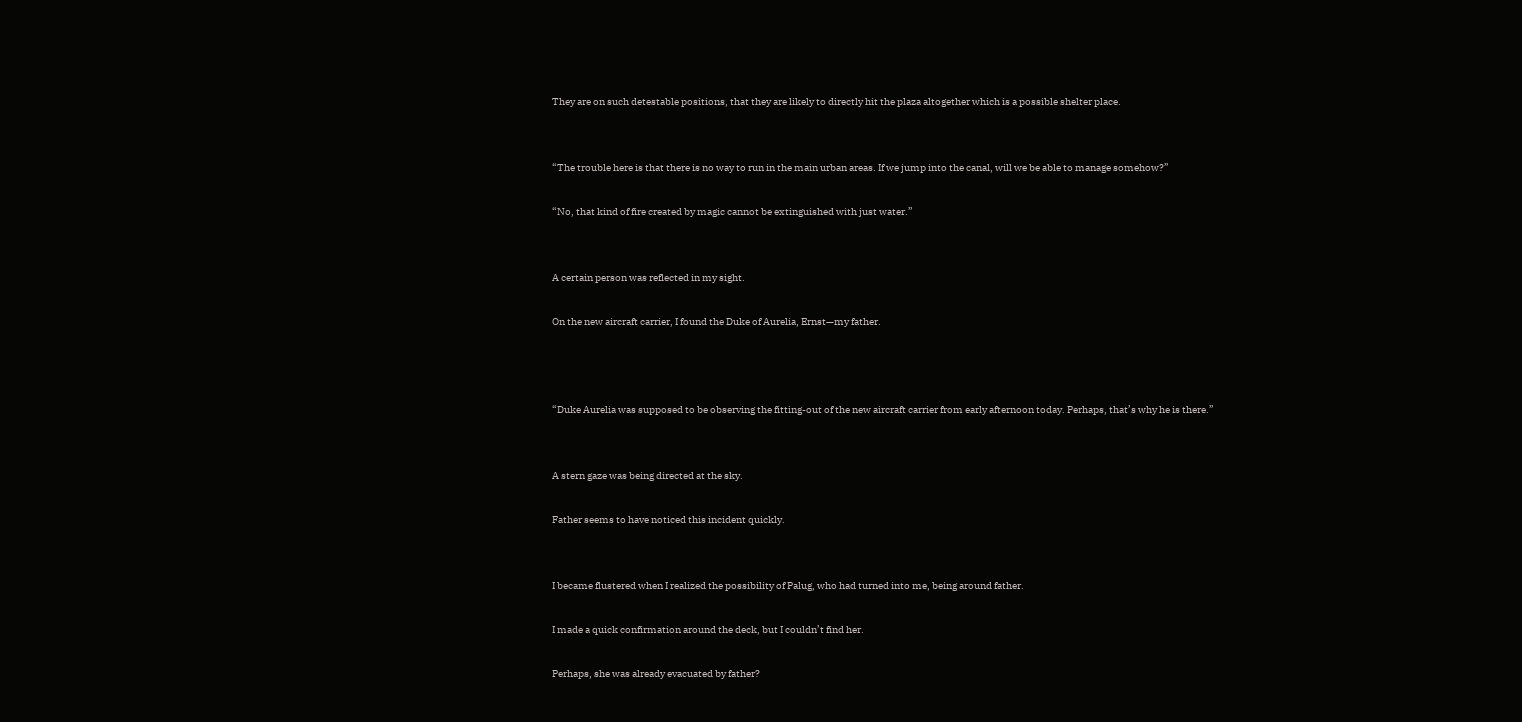They are on such detestable positions, that they are likely to directly hit the plaza altogether which is a possible shelter place.


“The trouble here is that there is no way to run in the main urban areas. If we jump into the canal, will we be able to manage somehow?”

“No, that kind of fire created by magic cannot be extinguished with just water.”


A certain person was reflected in my sight.

On the new aircraft carrier, I found the Duke of Aurelia, Ernst—my father.



“Duke Aurelia was supposed to be observing the fitting-out of the new aircraft carrier from early afternoon today. Perhaps, that’s why he is there.”


A stern gaze was being directed at the sky.

Father seems to have noticed this incident quickly.


I became flustered when I realized the possibility of Palug, who had turned into me, being around father.

I made a quick confirmation around the deck, but I couldn’t find her.

Perhaps, she was already evacuated by father?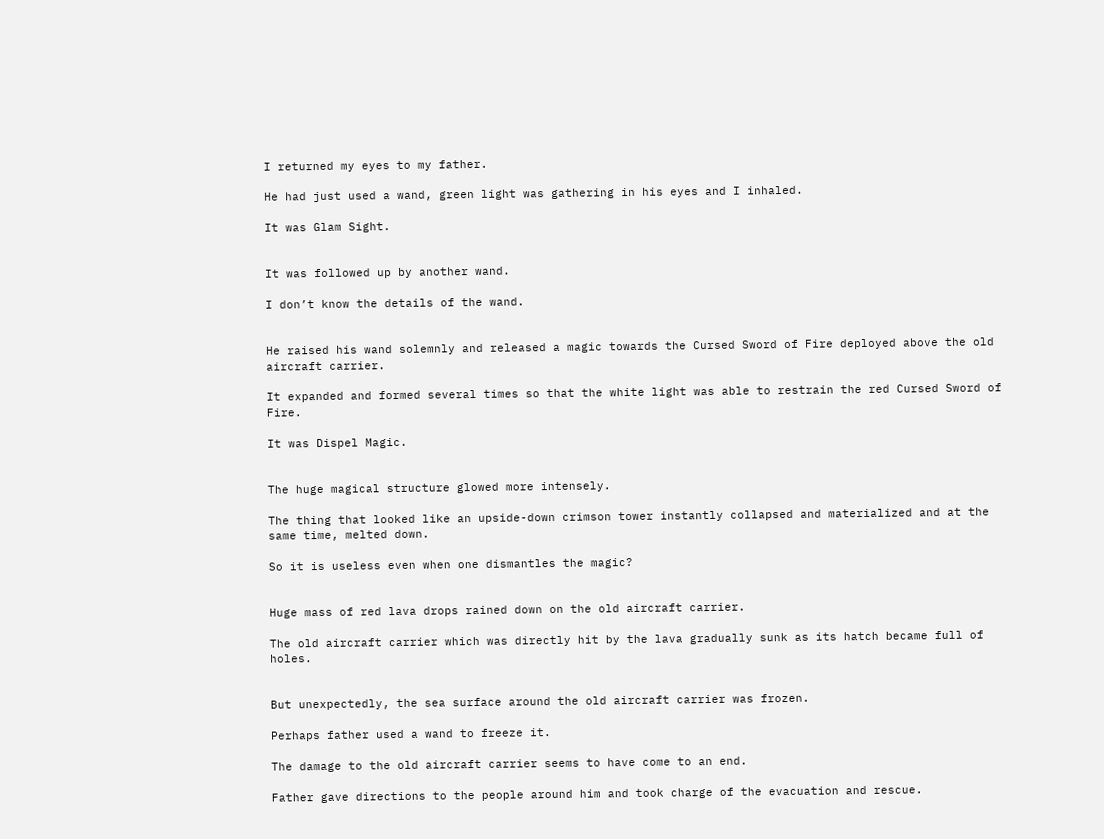I returned my eyes to my father.

He had just used a wand, green light was gathering in his eyes and I inhaled.

It was Glam Sight.


It was followed up by another wand.

I don’t know the details of the wand.


He raised his wand solemnly and released a magic towards the Cursed Sword of Fire deployed above the old aircraft carrier.

It expanded and formed several times so that the white light was able to restrain the red Cursed Sword of Fire.

It was Dispel Magic.


The huge magical structure glowed more intensely.

The thing that looked like an upside-down crimson tower instantly collapsed and materialized and at the same time, melted down.

So it is useless even when one dismantles the magic?


Huge mass of red lava drops rained down on the old aircraft carrier.

The old aircraft carrier which was directly hit by the lava gradually sunk as its hatch became full of holes.


But unexpectedly, the sea surface around the old aircraft carrier was frozen.

Perhaps father used a wand to freeze it.

The damage to the old aircraft carrier seems to have come to an end.

Father gave directions to the people around him and took charge of the evacuation and rescue.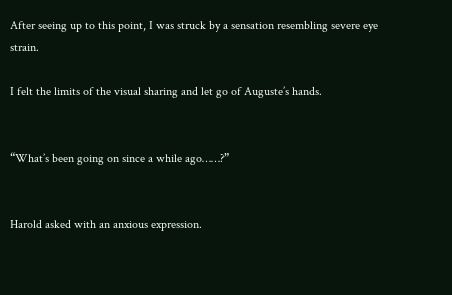After seeing up to this point, I was struck by a sensation resembling severe eye strain.

I felt the limits of the visual sharing and let go of Auguste’s hands.


“What’s been going on since a while ago……?”


Harold asked with an anxious expression.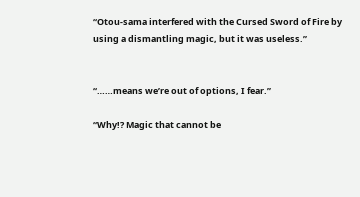“Otou-sama interfered with the Cursed Sword of Fire by using a dismantling magic, but it was useless.”


“……means we’re out of options, I fear.”

“Why!? Magic that cannot be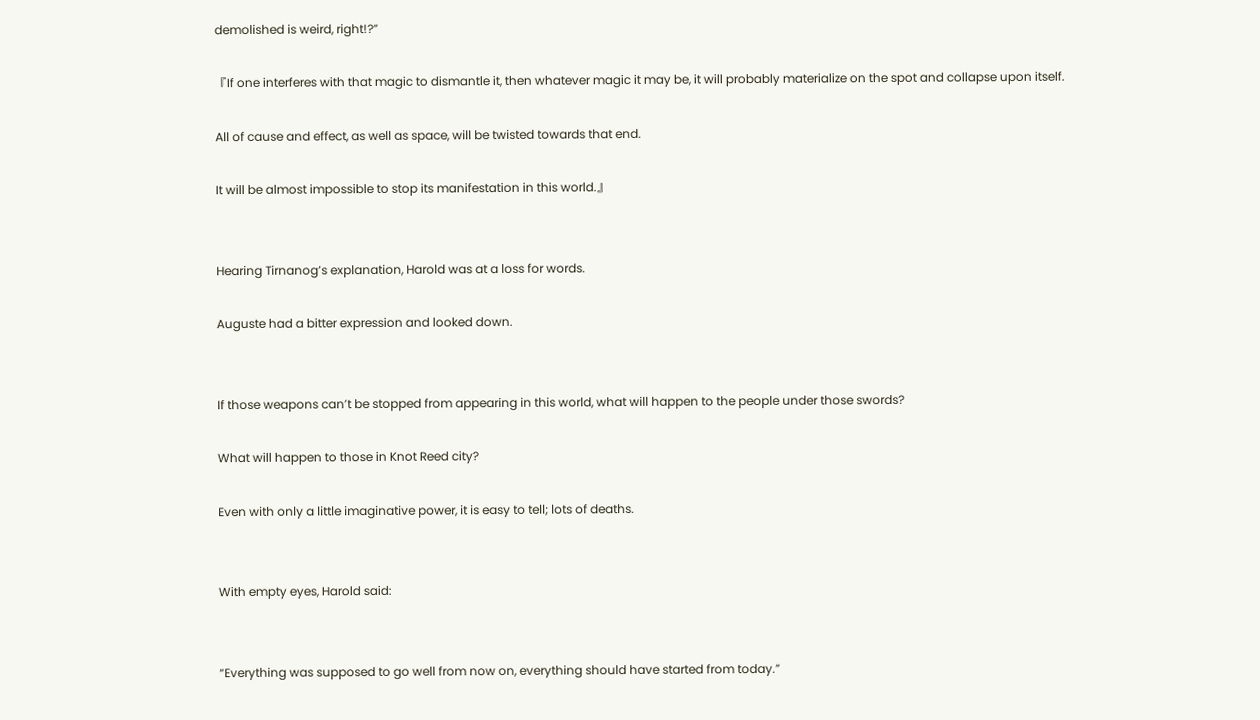demolished is weird, right!?”

『If one interferes with that magic to dismantle it, then whatever magic it may be, it will probably materialize on the spot and collapse upon itself.

All of cause and effect, as well as space, will be twisted towards that end.

It will be almost impossible to stop its manifestation in this world.』


Hearing Tirnanog’s explanation, Harold was at a loss for words.

Auguste had a bitter expression and looked down.


If those weapons can’t be stopped from appearing in this world, what will happen to the people under those swords?

What will happen to those in Knot Reed city?

Even with only a little imaginative power, it is easy to tell; lots of deaths.


With empty eyes, Harold said:


“Everything was supposed to go well from now on, everything should have started from today.”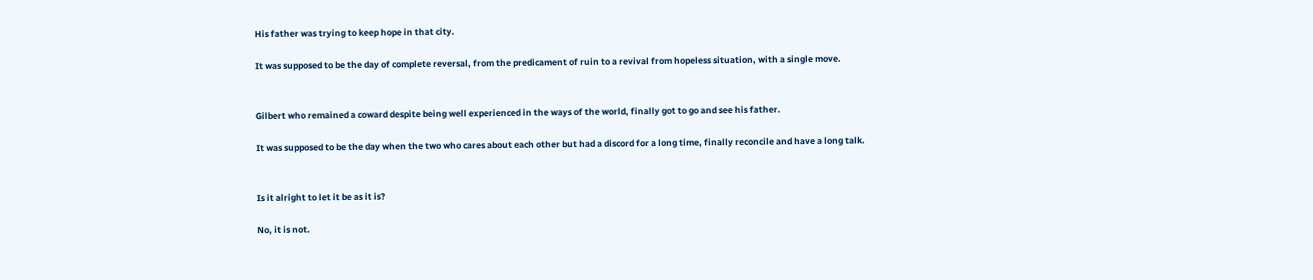His father was trying to keep hope in that city.

It was supposed to be the day of complete reversal, from the predicament of ruin to a revival from hopeless situation, with a single move.


Gilbert who remained a coward despite being well experienced in the ways of the world, finally got to go and see his father.

It was supposed to be the day when the two who cares about each other but had a discord for a long time, finally reconcile and have a long talk.


Is it alright to let it be as it is?

No, it is not.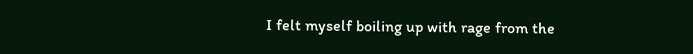I felt myself boiling up with rage from the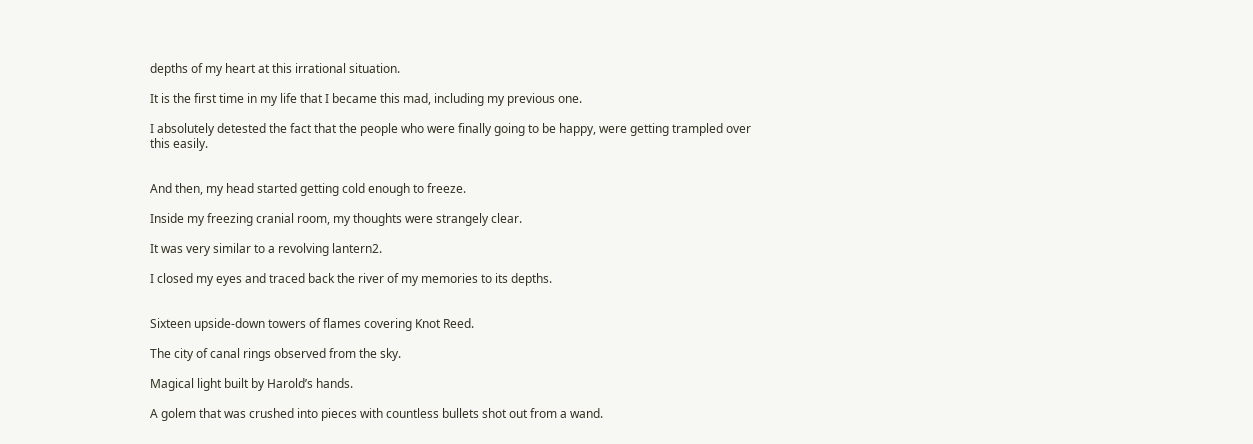depths of my heart at this irrational situation.

It is the first time in my life that I became this mad, including my previous one.

I absolutely detested the fact that the people who were finally going to be happy, were getting trampled over this easily.


And then, my head started getting cold enough to freeze.

Inside my freezing cranial room, my thoughts were strangely clear.

It was very similar to a revolving lantern2.

I closed my eyes and traced back the river of my memories to its depths.


Sixteen upside-down towers of flames covering Knot Reed.

The city of canal rings observed from the sky.

Magical light built by Harold’s hands.

A golem that was crushed into pieces with countless bullets shot out from a wand.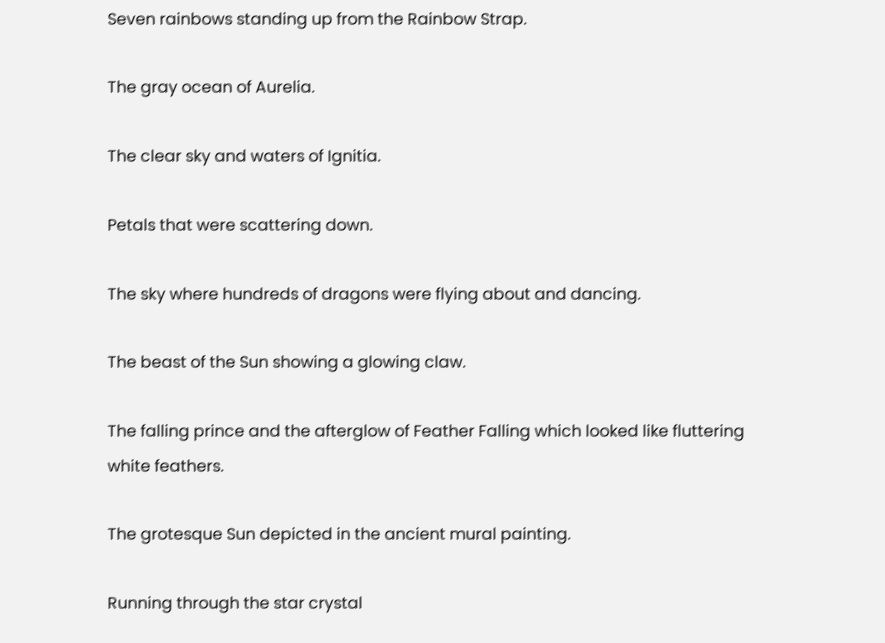Seven rainbows standing up from the Rainbow Strap.

The gray ocean of Aurelia.

The clear sky and waters of Ignitia.

Petals that were scattering down.

The sky where hundreds of dragons were flying about and dancing.

The beast of the Sun showing a glowing claw.

The falling prince and the afterglow of Feather Falling which looked like fluttering white feathers.

The grotesque Sun depicted in the ancient mural painting.

Running through the star crystal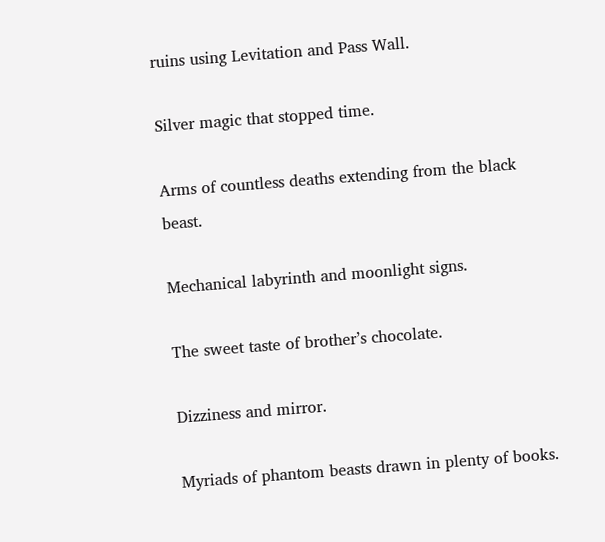ruins using Levitation and Pass Wall.

Silver magic that stopped time.

Arms of countless deaths extending from the black beast.

Mechanical labyrinth and moonlight signs.

The sweet taste of brother’s chocolate.

Dizziness and mirror.

Myriads of phantom beasts drawn in plenty of books.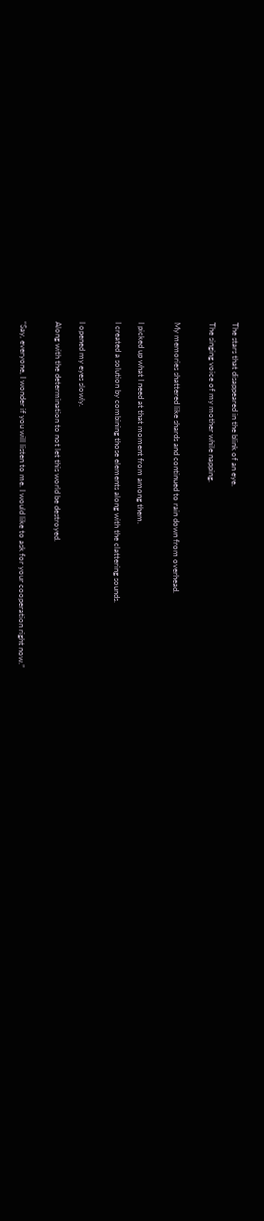The stars that disappeared in the blink of an eye.

The singing voice of my mother while napping.


My memories shattered like shards and continued to rain down from overhead.


I picked up what I need at that moment from among them.

I created a solution by combining those elements along with the clattering sounds.


I opened my eyes slowly.

Along with the determination to not let this world be destroyed.


“Say, everyone, I wonder if you will listen to me. I would like to ask for your cooperation right now.”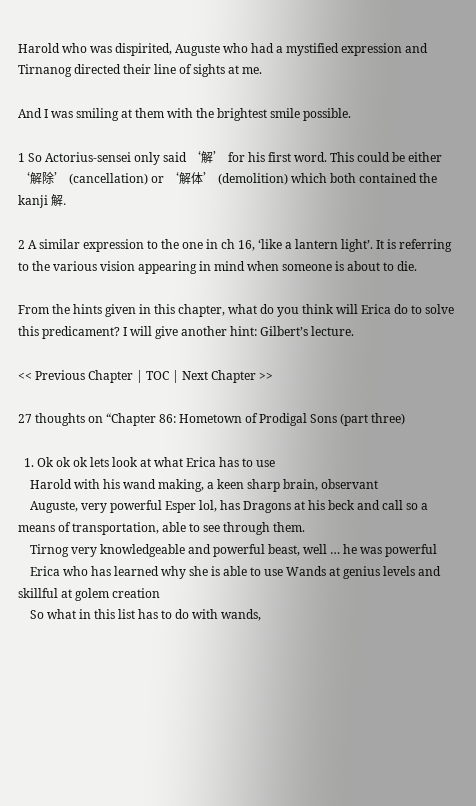Harold who was dispirited, Auguste who had a mystified expression and Tirnanog directed their line of sights at me.

And I was smiling at them with the brightest smile possible.

1 So Actorius-sensei only said ‘解’ for his first word. This could be either ‘解除’ (cancellation) or ‘解体’ (demolition) which both contained the kanji 解.

2 A similar expression to the one in ch 16, ‘like a lantern light’. It is referring to the various vision appearing in mind when someone is about to die.

From the hints given in this chapter, what do you think will Erica do to solve this predicament? I will give another hint: Gilbert’s lecture.

<< Previous Chapter | TOC | Next Chapter >>

27 thoughts on “Chapter 86: Hometown of Prodigal Sons (part three)

  1. Ok ok ok lets look at what Erica has to use
    Harold with his wand making, a keen sharp brain, observant
    Auguste, very powerful Esper lol, has Dragons at his beck and call so a means of transportation, able to see through them.
    Tirnog very knowledgeable and powerful beast, well … he was powerful
    Erica who has learned why she is able to use Wands at genius levels and skillful at golem creation
    So what in this list has to do with wands,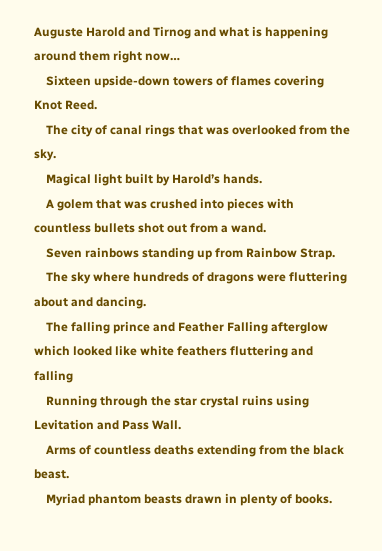Auguste Harold and Tirnog and what is happening around them right now…
    Sixteen upside-down towers of flames covering Knot Reed.
    The city of canal rings that was overlooked from the sky.
    Magical light built by Harold’s hands.
    A golem that was crushed into pieces with countless bullets shot out from a wand.
    Seven rainbows standing up from Rainbow Strap.
    The sky where hundreds of dragons were fluttering about and dancing.
    The falling prince and Feather Falling afterglow which looked like white feathers fluttering and falling
    Running through the star crystal ruins using Levitation and Pass Wall.
    Arms of countless deaths extending from the black beast.
    Myriad phantom beasts drawn in plenty of books.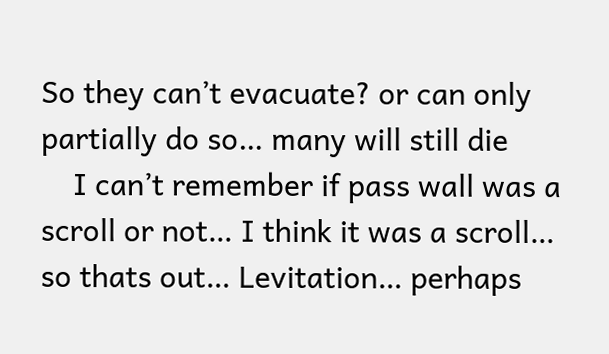So they can’t evacuate? or can only partially do so… many will still die
    I can’t remember if pass wall was a scroll or not… I think it was a scroll… so thats out… Levitation… perhaps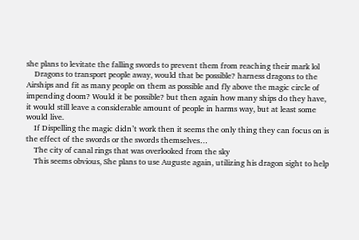she plans to levitate the falling swords to prevent them from reaching their mark lol
    Dragons to transport people away, would that be possible? harness dragons to the Airships and fit as many people on them as possible and fly above the magic circle of impending doom? Would it be possible? but then again how many ships do they have, it would still leave a considerable amount of people in harms way, but at least some would live.
    If Dispelling the magic didn’t work then it seems the only thing they can focus on is the effect of the swords or the swords themselves…
    The city of canal rings that was overlooked from the sky
    This seems obvious, She plans to use Auguste again, utilizing his dragon sight to help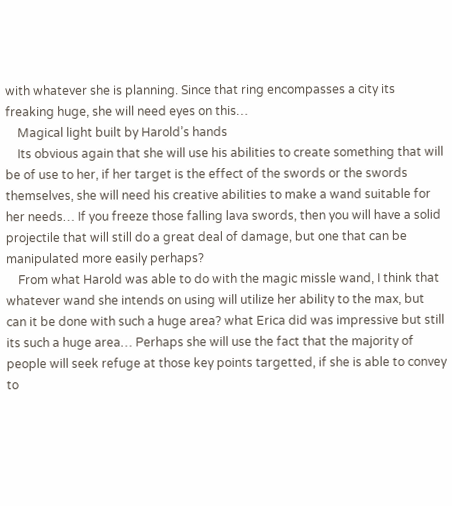with whatever she is planning. Since that ring encompasses a city its freaking huge, she will need eyes on this…
    Magical light built by Harold’s hands
    Its obvious again that she will use his abilities to create something that will be of use to her, if her target is the effect of the swords or the swords themselves, she will need his creative abilities to make a wand suitable for her needs… If you freeze those falling lava swords, then you will have a solid projectile that will still do a great deal of damage, but one that can be manipulated more easily perhaps?
    From what Harold was able to do with the magic missle wand, I think that whatever wand she intends on using will utilize her ability to the max, but can it be done with such a huge area? what Erica did was impressive but still its such a huge area… Perhaps she will use the fact that the majority of people will seek refuge at those key points targetted, if she is able to convey to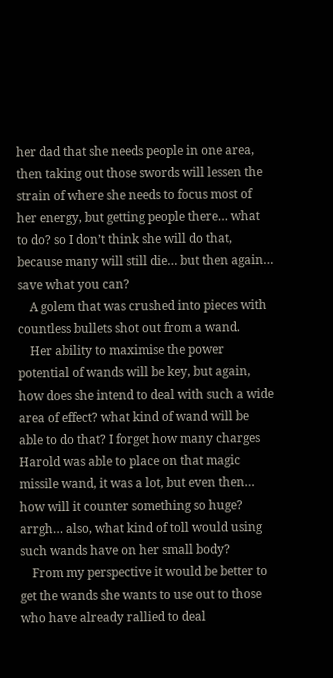her dad that she needs people in one area, then taking out those swords will lessen the strain of where she needs to focus most of her energy, but getting people there… what to do? so I don’t think she will do that, because many will still die… but then again… save what you can?
    A golem that was crushed into pieces with countless bullets shot out from a wand.
    Her ability to maximise the power potential of wands will be key, but again, how does she intend to deal with such a wide area of effect? what kind of wand will be able to do that? I forget how many charges Harold was able to place on that magic missile wand, it was a lot, but even then… how will it counter something so huge? arrgh… also, what kind of toll would using such wands have on her small body?
    From my perspective it would be better to get the wands she wants to use out to those who have already rallied to deal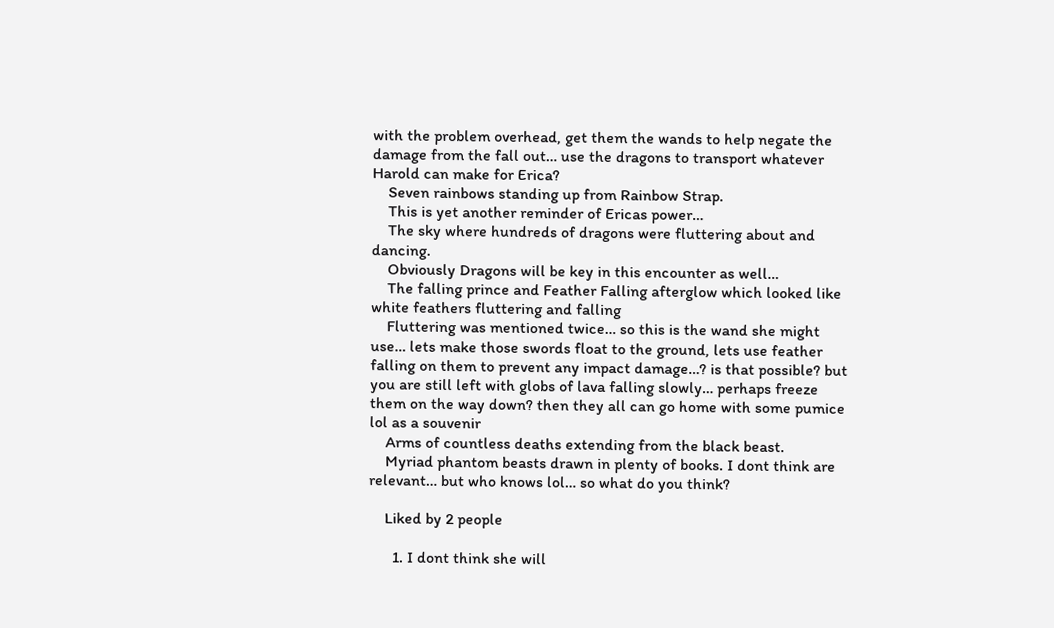with the problem overhead, get them the wands to help negate the damage from the fall out… use the dragons to transport whatever Harold can make for Erica?
    Seven rainbows standing up from Rainbow Strap.
    This is yet another reminder of Ericas power…
    The sky where hundreds of dragons were fluttering about and dancing.
    Obviously Dragons will be key in this encounter as well…
    The falling prince and Feather Falling afterglow which looked like white feathers fluttering and falling
    Fluttering was mentioned twice… so this is the wand she might use… lets make those swords float to the ground, lets use feather falling on them to prevent any impact damage…? is that possible? but you are still left with globs of lava falling slowly… perhaps freeze them on the way down? then they all can go home with some pumice lol as a souvenir
    Arms of countless deaths extending from the black beast.
    Myriad phantom beasts drawn in plenty of books. I dont think are relevant… but who knows lol… so what do you think?

    Liked by 2 people

      1. I dont think she will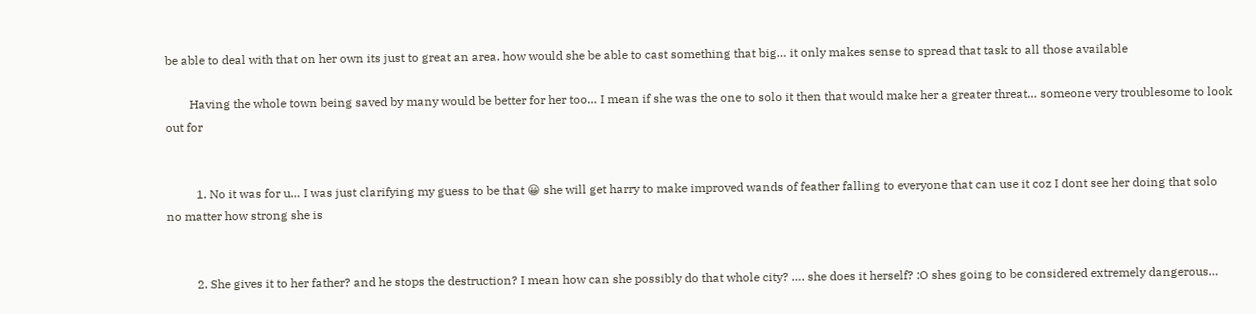be able to deal with that on her own its just to great an area. how would she be able to cast something that big… it only makes sense to spread that task to all those available

        Having the whole town being saved by many would be better for her too… I mean if she was the one to solo it then that would make her a greater threat… someone very troublesome to look out for


          1. No it was for u… I was just clarifying my guess to be that 😀 she will get harry to make improved wands of feather falling to everyone that can use it coz I dont see her doing that solo no matter how strong she is


          2. She gives it to her father? and he stops the destruction? I mean how can she possibly do that whole city? …. she does it herself? :O shes going to be considered extremely dangerous…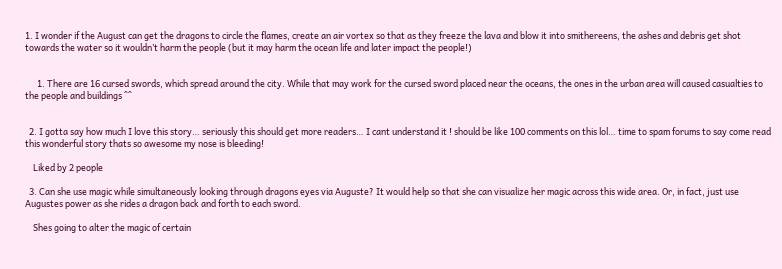1. I wonder if the August can get the dragons to circle the flames, create an air vortex so that as they freeze the lava and blow it into smithereens, the ashes and debris get shot towards the water so it wouldn’t harm the people (but it may harm the ocean life and later impact the people!)


      1. There are 16 cursed swords, which spread around the city. While that may work for the cursed sword placed near the oceans, the ones in the urban area will caused casualties to the people and buildings ^^


  2. I gotta say how much I love this story… seriously this should get more readers… I cant understand it ! should be like 100 comments on this lol… time to spam forums to say come read this wonderful story thats so awesome my nose is bleeding!

    Liked by 2 people

  3. Can she use magic while simultaneously looking through dragons eyes via Auguste? It would help so that she can visualize her magic across this wide area. Or, in fact, just use Augustes power as she rides a dragon back and forth to each sword.

    Shes going to alter the magic of certain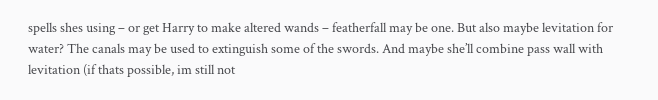spells shes using – or get Harry to make altered wands – featherfall may be one. But also maybe levitation for water? The canals may be used to extinguish some of the swords. And maybe she’ll combine pass wall with levitation (if thats possible, im still not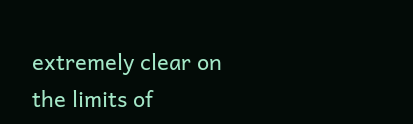extremely clear on the limits of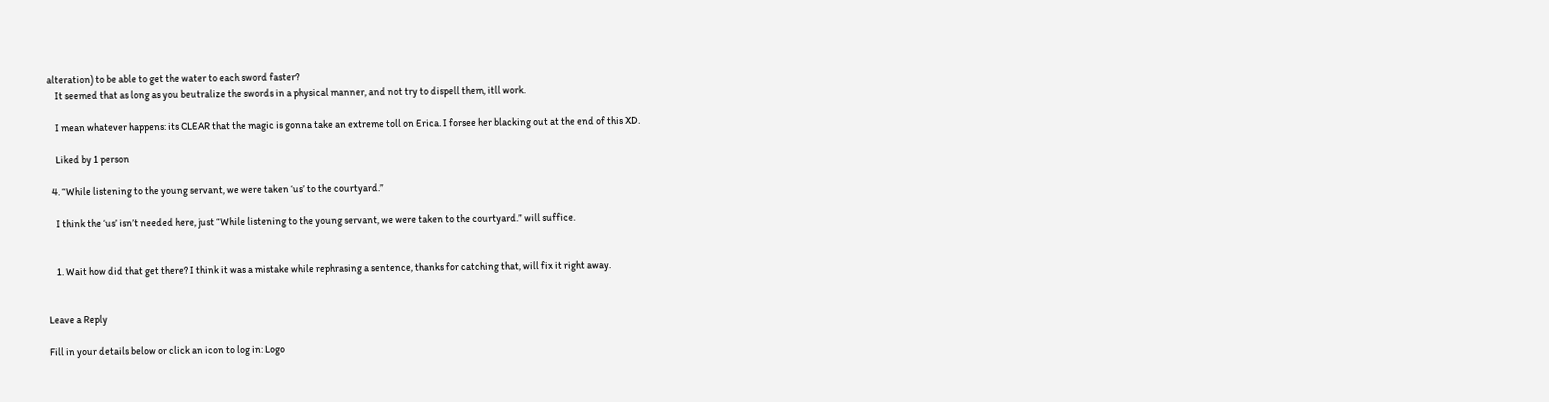alteration) to be able to get the water to each sword faster?
    It seemed that as long as you beutralize the swords in a physical manner, and not try to dispell them, itll work.

    I mean whatever happens: its CLEAR that the magic is gonna take an extreme toll on Erica. I forsee her blacking out at the end of this XD.

    Liked by 1 person

  4. “While listening to the young servant, we were taken ‘us’ to the courtyard.”

    I think the ‘us’ isn’t needed here, just “While listening to the young servant, we were taken to the courtyard.” will suffice.


    1. Wait how did that get there? I think it was a mistake while rephrasing a sentence, thanks for catching that, will fix it right away.


Leave a Reply

Fill in your details below or click an icon to log in: Logo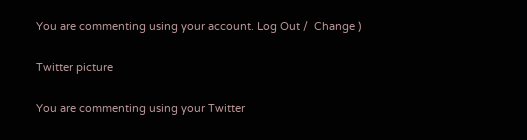You are commenting using your account. Log Out /  Change )

Twitter picture

You are commenting using your Twitter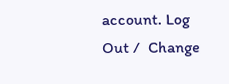account. Log Out /  Change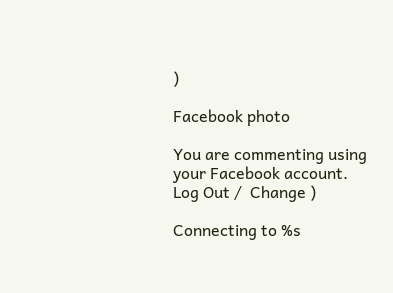)

Facebook photo

You are commenting using your Facebook account. Log Out /  Change )

Connecting to %s